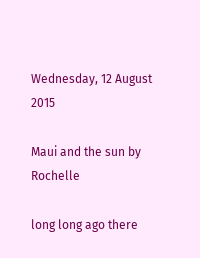Wednesday, 12 August 2015

Maui and the sun by Rochelle

long long ago there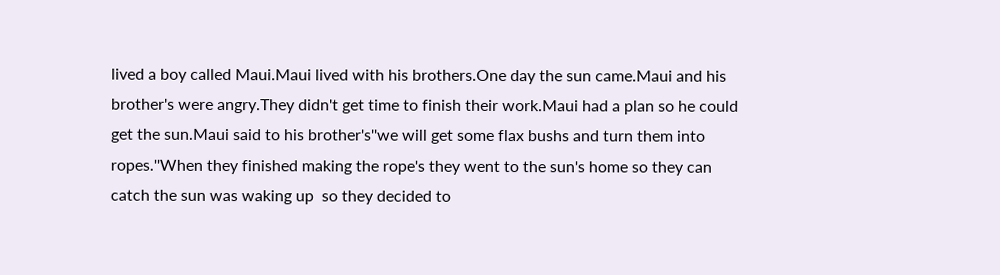lived a boy called Maui.Maui lived with his brothers.One day the sun came.Maui and his brother's were angry.They didn't get time to finish their work.Maui had a plan so he could get the sun.Maui said to his brother's''we will get some flax bushs and turn them into ropes.''When they finished making the rope's they went to the sun's home so they can catch the sun was waking up  so they decided to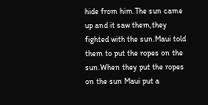hide from him.The sun came up and it saw them,they fighted with the sun.Maui told them to put the ropes on the sun.When they put the ropes on the sun Maui put a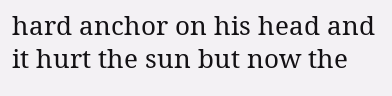hard anchor on his head and it hurt the sun but now the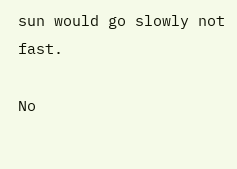sun would go slowly not fast.

No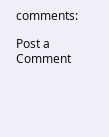comments:

Post a Comment